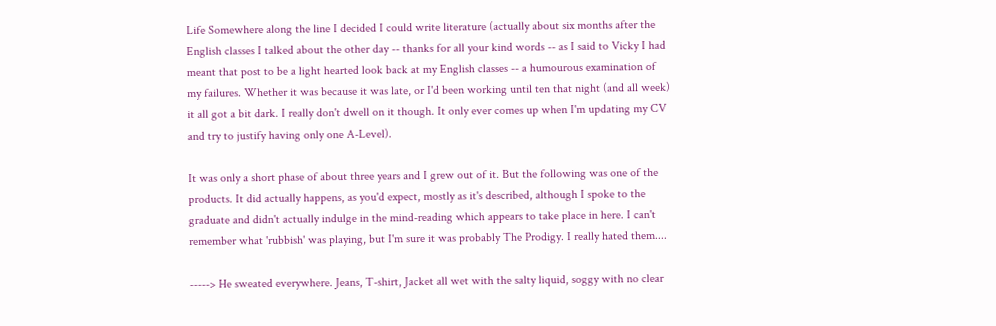Life Somewhere along the line I decided I could write literature (actually about six months after the English classes I talked about the other day -- thanks for all your kind words -- as I said to Vicky I had meant that post to be a light hearted look back at my English classes -- a humourous examination of my failures. Whether it was because it was late, or I'd been working until ten that night (and all week) it all got a bit dark. I really don't dwell on it though. It only ever comes up when I'm updating my CV and try to justify having only one A-Level).

It was only a short phase of about three years and I grew out of it. But the following was one of the products. It did actually happens, as you'd expect, mostly as it's described, although I spoke to the graduate and didn't actually indulge in the mind-reading which appears to take place in here. I can't remember what 'rubbish' was playing, but I'm sure it was probably The Prodigy. I really hated them....

-----> He sweated everywhere. Jeans, T-shirt, Jacket all wet with the salty liquid, soggy with no clear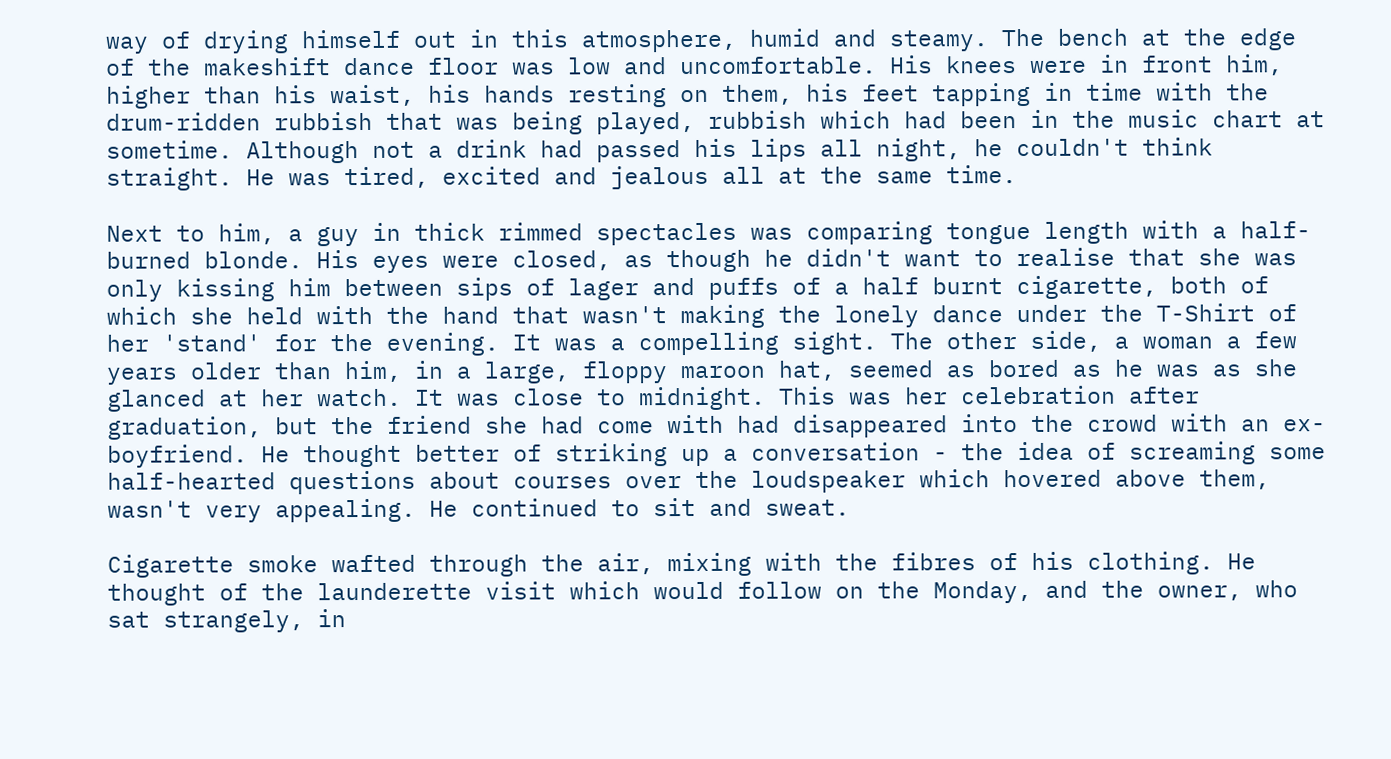way of drying himself out in this atmosphere, humid and steamy. The bench at the edge of the makeshift dance floor was low and uncomfortable. His knees were in front him, higher than his waist, his hands resting on them, his feet tapping in time with the drum-ridden rubbish that was being played, rubbish which had been in the music chart at sometime. Although not a drink had passed his lips all night, he couldn't think straight. He was tired, excited and jealous all at the same time.

Next to him, a guy in thick rimmed spectacles was comparing tongue length with a half- burned blonde. His eyes were closed, as though he didn't want to realise that she was only kissing him between sips of lager and puffs of a half burnt cigarette, both of which she held with the hand that wasn't making the lonely dance under the T-Shirt of her 'stand' for the evening. It was a compelling sight. The other side, a woman a few years older than him, in a large, floppy maroon hat, seemed as bored as he was as she glanced at her watch. It was close to midnight. This was her celebration after graduation, but the friend she had come with had disappeared into the crowd with an ex- boyfriend. He thought better of striking up a conversation - the idea of screaming some half-hearted questions about courses over the loudspeaker which hovered above them, wasn't very appealing. He continued to sit and sweat.

Cigarette smoke wafted through the air, mixing with the fibres of his clothing. He thought of the launderette visit which would follow on the Monday, and the owner, who sat strangely, in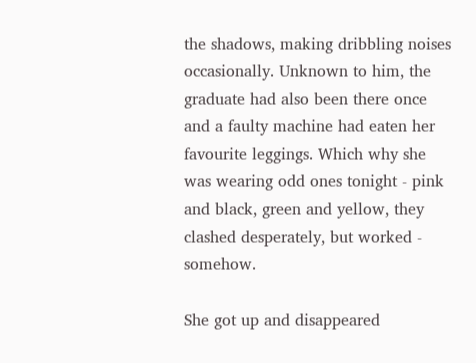the shadows, making dribbling noises occasionally. Unknown to him, the graduate had also been there once and a faulty machine had eaten her favourite leggings. Which why she was wearing odd ones tonight - pink and black, green and yellow, they clashed desperately, but worked - somehow.

She got up and disappeared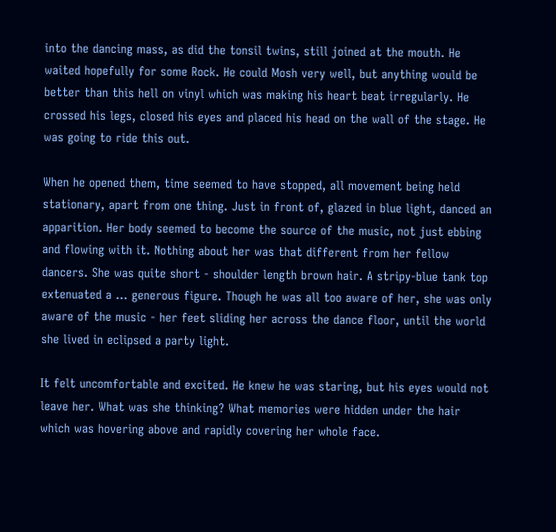into the dancing mass, as did the tonsil twins, still joined at the mouth. He waited hopefully for some Rock. He could Mosh very well, but anything would be better than this hell on vinyl which was making his heart beat irregularly. He crossed his legs, closed his eyes and placed his head on the wall of the stage. He was going to ride this out.

When he opened them, time seemed to have stopped, all movement being held stationary, apart from one thing. Just in front of, glazed in blue light, danced an apparition. Her body seemed to become the source of the music, not just ebbing and flowing with it. Nothing about her was that different from her fellow dancers. She was quite short - shoulder length brown hair. A stripy-blue tank top extenuated a ... generous figure. Though he was all too aware of her, she was only aware of the music - her feet sliding her across the dance floor, until the world she lived in eclipsed a party light.

It felt uncomfortable and excited. He knew he was staring, but his eyes would not leave her. What was she thinking? What memories were hidden under the hair which was hovering above and rapidly covering her whole face.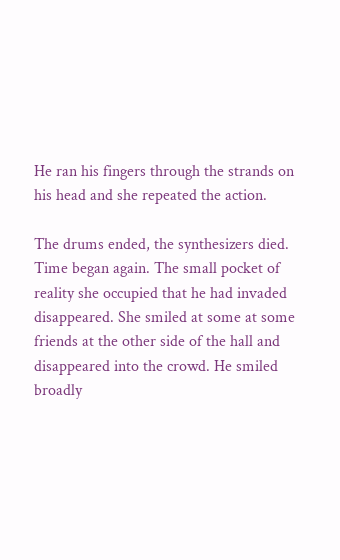He ran his fingers through the strands on his head and she repeated the action.

The drums ended, the synthesizers died. Time began again. The small pocket of reality she occupied that he had invaded disappeared. She smiled at some at some friends at the other side of the hall and disappeared into the crowd. He smiled broadly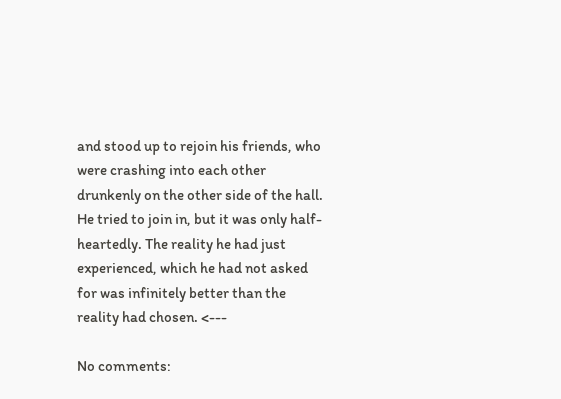and stood up to rejoin his friends, who were crashing into each other drunkenly on the other side of the hall. He tried to join in, but it was only half-heartedly. The reality he had just experienced, which he had not asked for was infinitely better than the reality had chosen. <---

No comments: